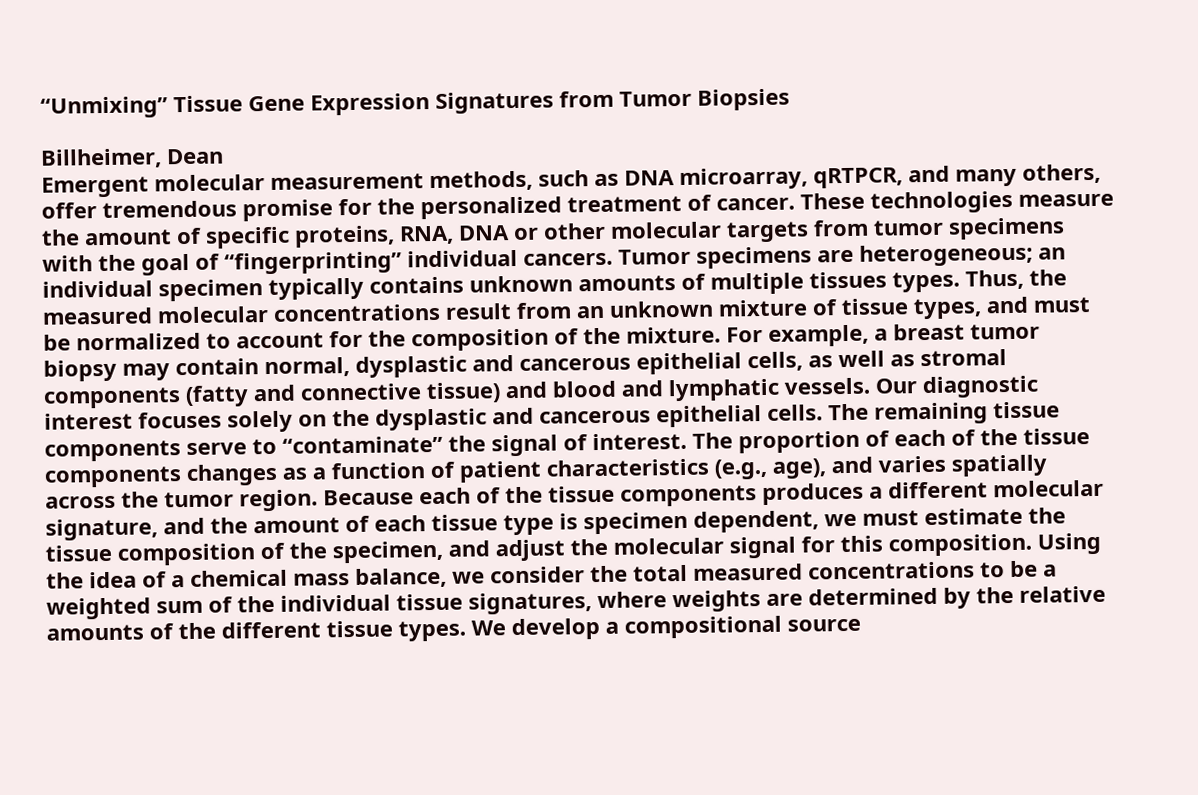“Unmixing” Tissue Gene Expression Signatures from Tumor Biopsies

Billheimer, Dean
Emergent molecular measurement methods, such as DNA microarray, qRTPCR, and many others, offer tremendous promise for the personalized treatment of cancer. These technologies measure the amount of specific proteins, RNA, DNA or other molecular targets from tumor specimens with the goal of “fingerprinting” individual cancers. Tumor specimens are heterogeneous; an individual specimen typically contains unknown amounts of multiple tissues types. Thus, the measured molecular concentrations result from an unknown mixture of tissue types, and must be normalized to account for the composition of the mixture. For example, a breast tumor biopsy may contain normal, dysplastic and cancerous epithelial cells, as well as stromal components (fatty and connective tissue) and blood and lymphatic vessels. Our diagnostic interest focuses solely on the dysplastic and cancerous epithelial cells. The remaining tissue components serve to “contaminate” the signal of interest. The proportion of each of the tissue components changes as a function of patient characteristics (e.g., age), and varies spatially across the tumor region. Because each of the tissue components produces a different molecular signature, and the amount of each tissue type is specimen dependent, we must estimate the tissue composition of the specimen, and adjust the molecular signal for this composition. Using the idea of a chemical mass balance, we consider the total measured concentrations to be a weighted sum of the individual tissue signatures, where weights are determined by the relative amounts of the different tissue types. We develop a compositional source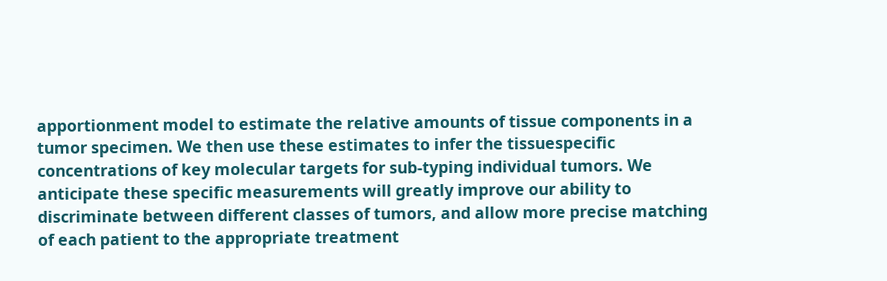apportionment model to estimate the relative amounts of tissue components in a tumor specimen. We then use these estimates to infer the tissuespecific concentrations of key molecular targets for sub-typing individual tumors. We anticipate these specific measurements will greatly improve our ability to discriminate between different classes of tumors, and allow more precise matching of each patient to the appropriate treatment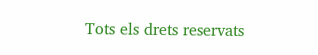Tots els drets reservats